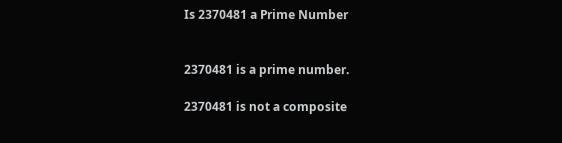Is 2370481 a Prime Number


2370481 is a prime number.

2370481 is not a composite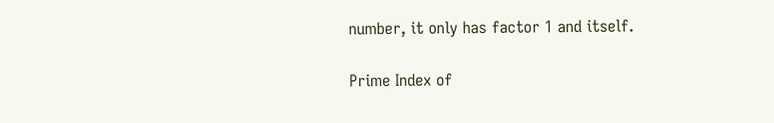number, it only has factor 1 and itself.

Prime Index of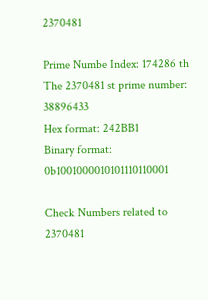2370481

Prime Numbe Index: 174286 th
The 2370481 st prime number: 38896433
Hex format: 242BB1
Binary format: 0b1001000010101110110001

Check Numbers related to 2370481